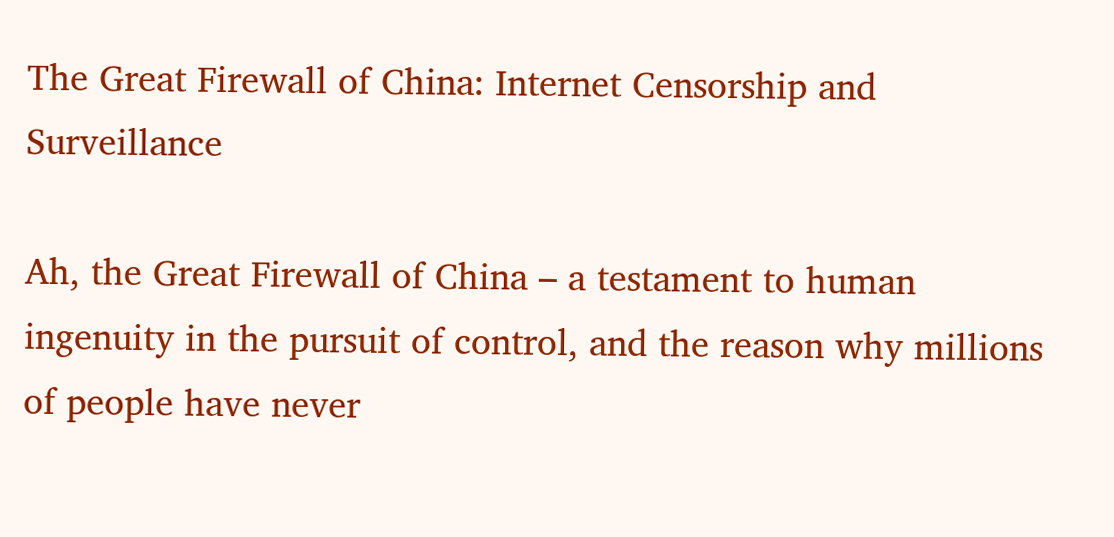The Great Firewall of China: Internet Censorship and Surveillance

Ah, the Great Firewall of China – a testament to human ingenuity in the pursuit of control, and the reason why millions of people have never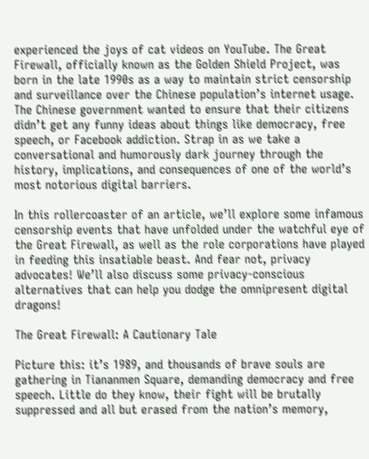experienced the joys of cat videos on YouTube. The Great Firewall, officially known as the Golden Shield Project, was born in the late 1990s as a way to maintain strict censorship and surveillance over the Chinese population’s internet usage. The Chinese government wanted to ensure that their citizens didn’t get any funny ideas about things like democracy, free speech, or Facebook addiction. Strap in as we take a conversational and humorously dark journey through the history, implications, and consequences of one of the world’s most notorious digital barriers.

In this rollercoaster of an article, we’ll explore some infamous censorship events that have unfolded under the watchful eye of the Great Firewall, as well as the role corporations have played in feeding this insatiable beast. And fear not, privacy advocates! We’ll also discuss some privacy-conscious alternatives that can help you dodge the omnipresent digital dragons!

The Great Firewall: A Cautionary Tale

Picture this: it’s 1989, and thousands of brave souls are gathering in Tiananmen Square, demanding democracy and free speech. Little do they know, their fight will be brutally suppressed and all but erased from the nation’s memory,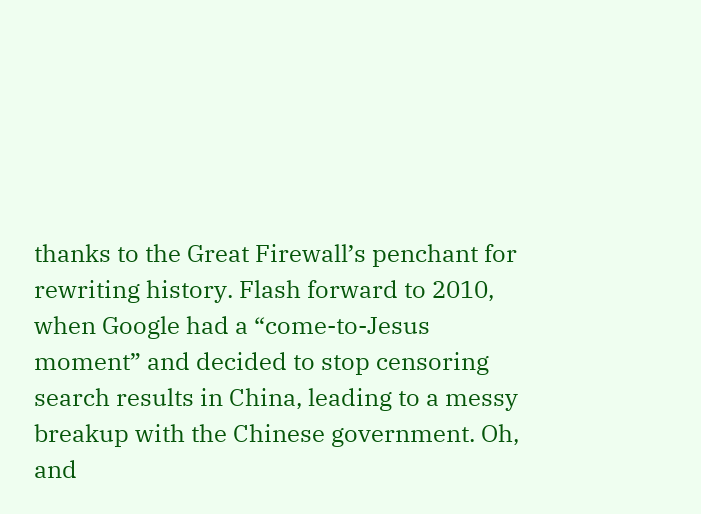thanks to the Great Firewall’s penchant for rewriting history. Flash forward to 2010, when Google had a “come-to-Jesus moment” and decided to stop censoring search results in China, leading to a messy breakup with the Chinese government. Oh, and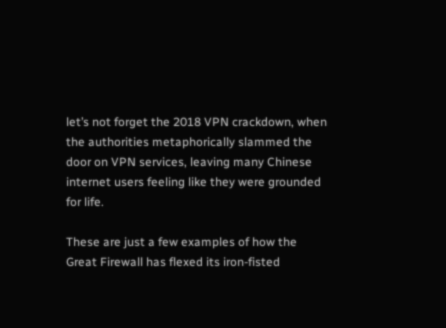let’s not forget the 2018 VPN crackdown, when the authorities metaphorically slammed the door on VPN services, leaving many Chinese internet users feeling like they were grounded for life.

These are just a few examples of how the Great Firewall has flexed its iron-fisted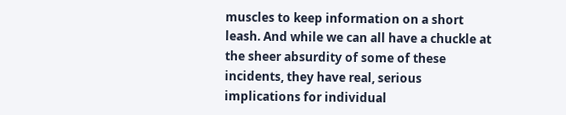muscles to keep information on a short leash. And while we can all have a chuckle at the sheer absurdity of some of these incidents, they have real, serious implications for individual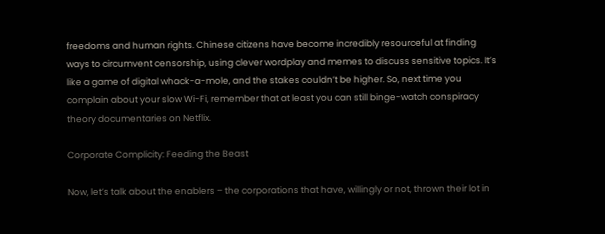freedoms and human rights. Chinese citizens have become incredibly resourceful at finding ways to circumvent censorship, using clever wordplay and memes to discuss sensitive topics. It’s like a game of digital whack-a-mole, and the stakes couldn’t be higher. So, next time you complain about your slow Wi-Fi, remember that at least you can still binge-watch conspiracy theory documentaries on Netflix.

Corporate Complicity: Feeding the Beast

Now, let’s talk about the enablers – the corporations that have, willingly or not, thrown their lot in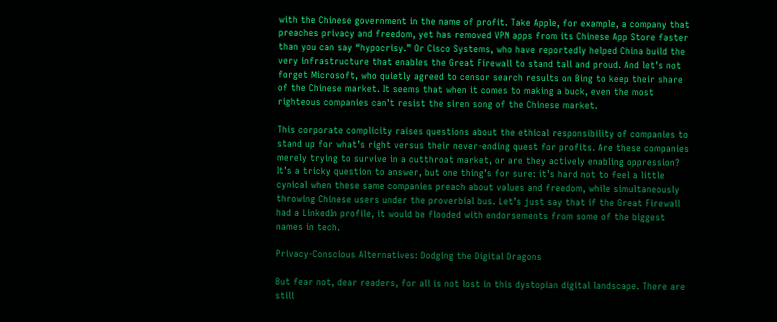with the Chinese government in the name of profit. Take Apple, for example, a company that preaches privacy and freedom, yet has removed VPN apps from its Chinese App Store faster than you can say “hypocrisy.” Or Cisco Systems, who have reportedly helped China build the very infrastructure that enables the Great Firewall to stand tall and proud. And let’s not forget Microsoft, who quietly agreed to censor search results on Bing to keep their share of the Chinese market. It seems that when it comes to making a buck, even the most righteous companies can’t resist the siren song of the Chinese market.

This corporate complicity raises questions about the ethical responsibility of companies to stand up for what’s right versus their never-ending quest for profits. Are these companies merely trying to survive in a cutthroat market, or are they actively enabling oppression? It’s a tricky question to answer, but one thing’s for sure: it’s hard not to feel a little cynical when these same companies preach about values and freedom, while simultaneously throwing Chinese users under the proverbial bus. Let’s just say that if the Great Firewall had a LinkedIn profile, it would be flooded with endorsements from some of the biggest names in tech.

Privacy-Conscious Alternatives: Dodging the Digital Dragons

But fear not, dear readers, for all is not lost in this dystopian digital landscape. There are still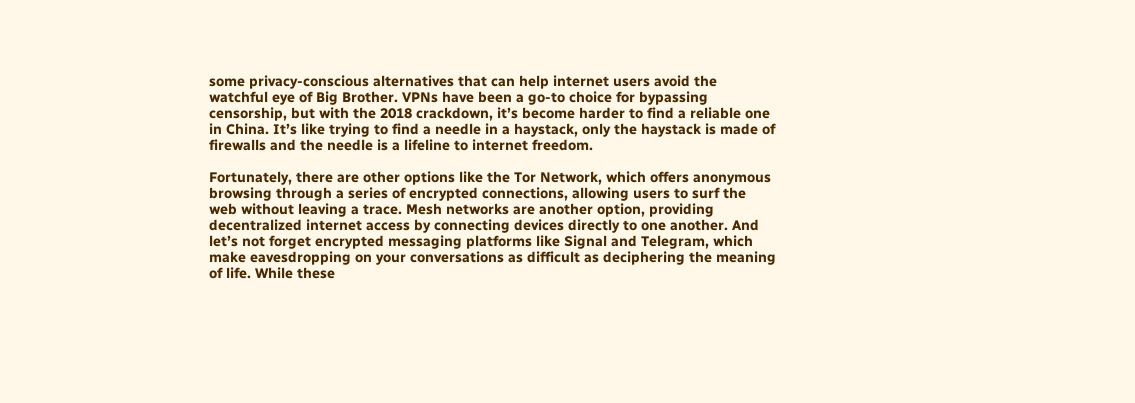some privacy-conscious alternatives that can help internet users avoid the watchful eye of Big Brother. VPNs have been a go-to choice for bypassing censorship, but with the 2018 crackdown, it’s become harder to find a reliable one in China. It’s like trying to find a needle in a haystack, only the haystack is made of firewalls and the needle is a lifeline to internet freedom.

Fortunately, there are other options like the Tor Network, which offers anonymous browsing through a series of encrypted connections, allowing users to surf the web without leaving a trace. Mesh networks are another option, providing decentralized internet access by connecting devices directly to one another. And let’s not forget encrypted messaging platforms like Signal and Telegram, which make eavesdropping on your conversations as difficult as deciphering the meaning of life. While these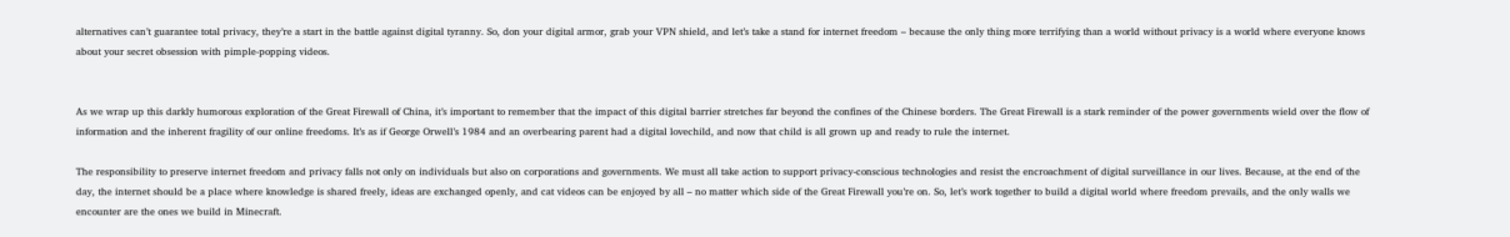alternatives can’t guarantee total privacy, they’re a start in the battle against digital tyranny. So, don your digital armor, grab your VPN shield, and let’s take a stand for internet freedom – because the only thing more terrifying than a world without privacy is a world where everyone knows about your secret obsession with pimple-popping videos.


As we wrap up this darkly humorous exploration of the Great Firewall of China, it’s important to remember that the impact of this digital barrier stretches far beyond the confines of the Chinese borders. The Great Firewall is a stark reminder of the power governments wield over the flow of information and the inherent fragility of our online freedoms. It’s as if George Orwell’s 1984 and an overbearing parent had a digital lovechild, and now that child is all grown up and ready to rule the internet.

The responsibility to preserve internet freedom and privacy falls not only on individuals but also on corporations and governments. We must all take action to support privacy-conscious technologies and resist the encroachment of digital surveillance in our lives. Because, at the end of the day, the internet should be a place where knowledge is shared freely, ideas are exchanged openly, and cat videos can be enjoyed by all – no matter which side of the Great Firewall you’re on. So, let’s work together to build a digital world where freedom prevails, and the only walls we encounter are the ones we build in Minecraft.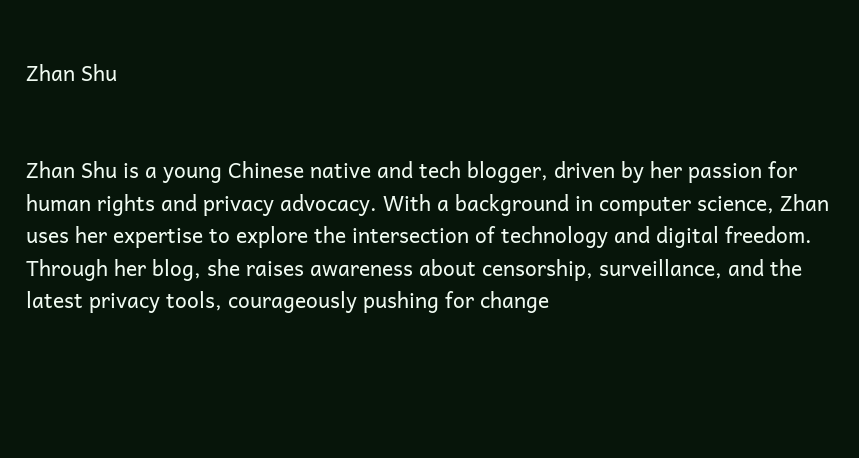Zhan Shu


Zhan Shu is a young Chinese native and tech blogger, driven by her passion for human rights and privacy advocacy. With a background in computer science, Zhan uses her expertise to explore the intersection of technology and digital freedom. Through her blog, she raises awareness about censorship, surveillance, and the latest privacy tools, courageously pushing for change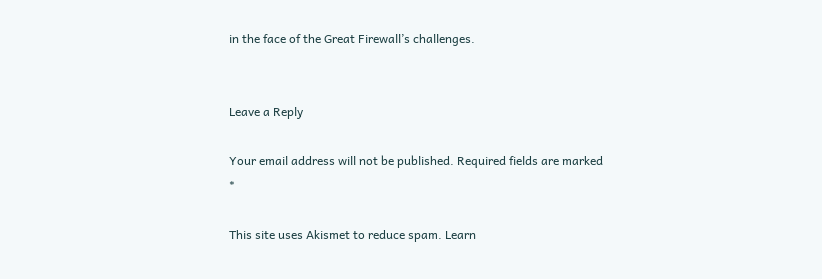in the face of the Great Firewall’s challenges.


Leave a Reply

Your email address will not be published. Required fields are marked *

This site uses Akismet to reduce spam. Learn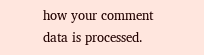how your comment data is processed.